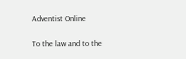Adventist Online

To the law and to the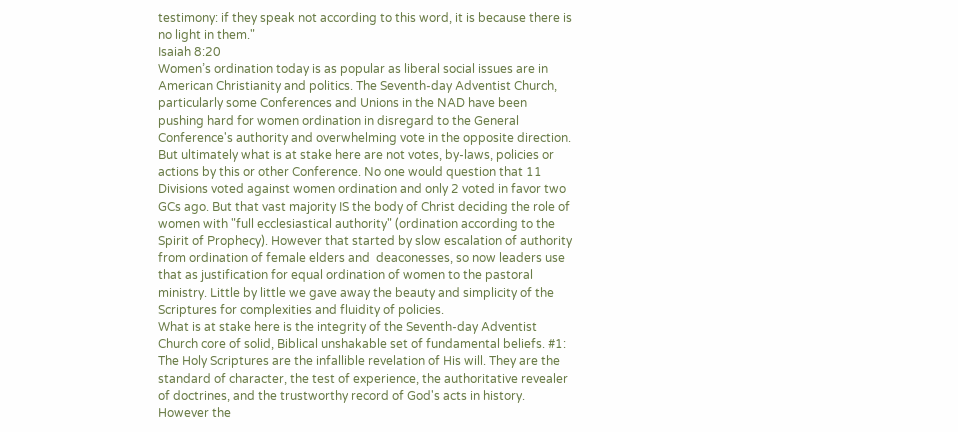testimony: if they speak not according to this word, it is because there is no light in them."
Isaiah 8:20
Women’s ordination today is as popular as liberal social issues are in American Christianity and politics. The Seventh-day Adventist Church, particularly some Conferences and Unions in the NAD have been pushing hard for women ordination in disregard to the General Conference's authority and overwhelming vote in the opposite direction. But ultimately what is at stake here are not votes, by-laws, policies or actions by this or other Conference. No one would question that 11 Divisions voted against women ordination and only 2 voted in favor two GCs ago. But that vast majority IS the body of Christ deciding the role of women with "full ecclesiastical authority" (ordination according to the Spirit of Prophecy). However that started by slow escalation of authority from ordination of female elders and  deaconesses, so now leaders use that as justification for equal ordination of women to the pastoral ministry. Little by little we gave away the beauty and simplicity of the Scriptures for complexities and fluidity of policies.
What is at stake here is the integrity of the Seventh-day Adventist Church core of solid, Biblical unshakable set of fundamental beliefs. #1: The Holy Scriptures are the infallible revelation of His will. They are the standard of character, the test of experience, the authoritative revealer of doctrines, and the trustworthy record of God's acts in history. However the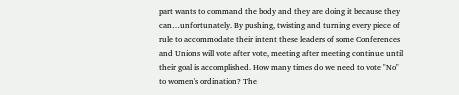part wants to command the body and they are doing it because they can…unfortunately. By pushing, twisting and turning every piece of rule to accommodate their intent these leaders of some Conferences and Unions will vote after vote, meeting after meeting continue until their goal is accomplished. How many times do we need to vote "No" to women's ordination? The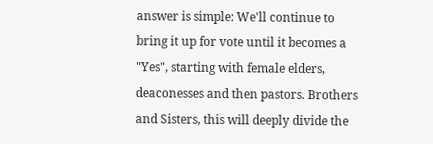answer is simple: We'll continue to bring it up for vote until it becomes a "Yes", starting with female elders, deaconesses and then pastors. Brothers and Sisters, this will deeply divide the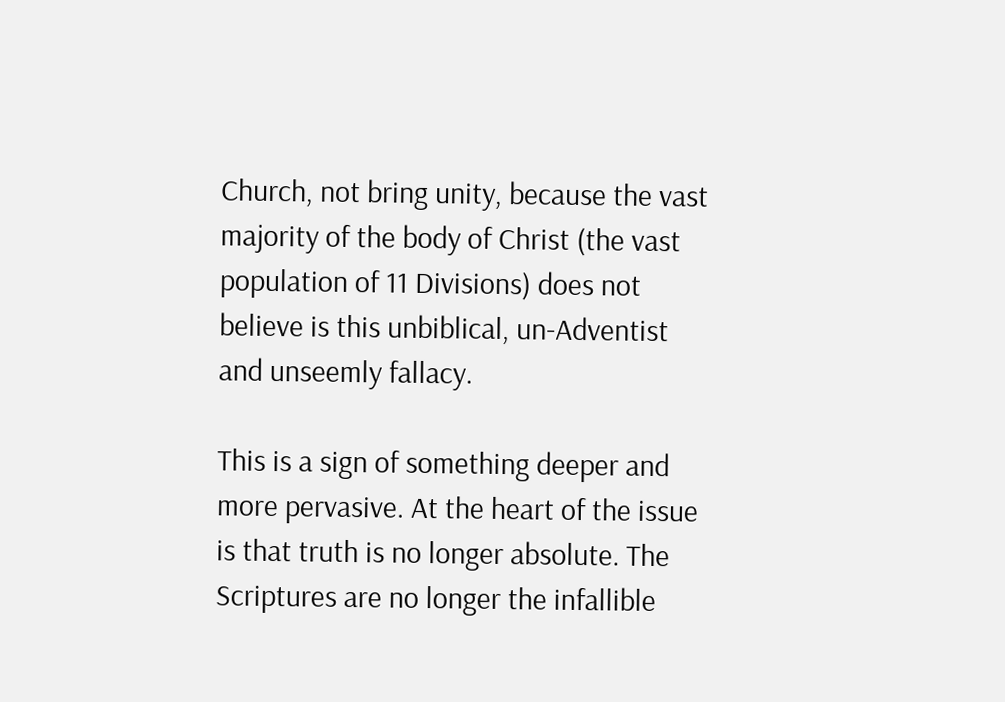Church, not bring unity, because the vast majority of the body of Christ (the vast population of 11 Divisions) does not believe is this unbiblical, un-Adventist and unseemly fallacy.

This is a sign of something deeper and more pervasive. At the heart of the issue is that truth is no longer absolute. The Scriptures are no longer the infallible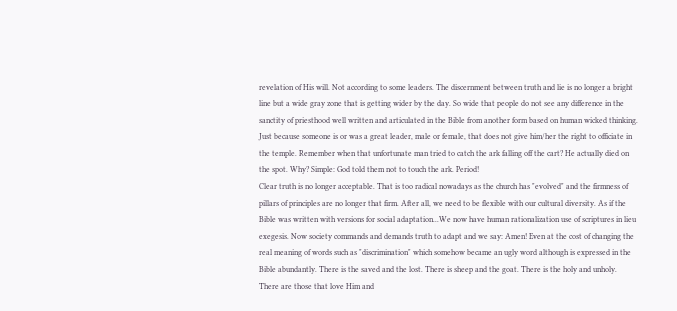revelation of His will. Not according to some leaders. The discernment between truth and lie is no longer a bright line but a wide gray zone that is getting wider by the day. So wide that people do not see any difference in the sanctity of priesthood well written and articulated in the Bible from another form based on human wicked thinking. Just because someone is or was a great leader, male or female, that does not give him/her the right to officiate in the temple. Remember when that unfortunate man tried to catch the ark falling off the cart? He actually died on the spot. Why? Simple: God told them not to touch the ark. Period!
Clear truth is no longer acceptable. That is too radical nowadays as the church has "evolved" and the firmness of pillars of principles are no longer that firm. After all, we need to be flexible with our cultural diversity. As if the Bible was written with versions for social adaptation...We now have human rationalization use of scriptures in lieu exegesis. Now society commands and demands truth to adapt and we say: Amen! Even at the cost of changing the real meaning of words such as "discrimination" which somehow became an ugly word although is expressed in the Bible abundantly. There is the saved and the lost. There is sheep and the goat. There is the holy and unholy. There are those that love Him and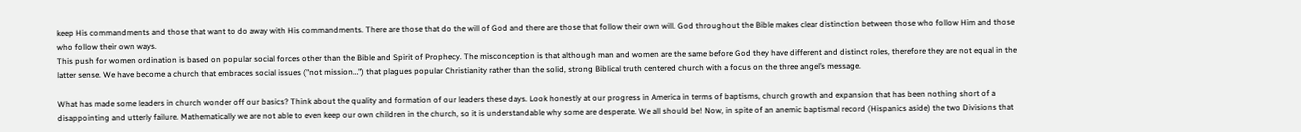keep His commandments and those that want to do away with His commandments. There are those that do the will of God and there are those that follow their own will. God throughout the Bible makes clear distinction between those who follow Him and those who follow their own ways.
This push for women ordination is based on popular social forces other than the Bible and Spirit of Prophecy. The misconception is that although man and women are the same before God they have different and distinct roles, therefore they are not equal in the latter sense. We have become a church that embraces social issues ("not mission…") that plagues popular Christianity rather than the solid, strong Biblical truth centered church with a focus on the three angel’s message.

What has made some leaders in church wonder off our basics? Think about the quality and formation of our leaders these days. Look honestly at our progress in America in terms of baptisms, church growth and expansion that has been nothing short of a disappointing and utterly failure. Mathematically we are not able to even keep our own children in the church, so it is understandable why some are desperate. We all should be! Now, in spite of an anemic baptismal record (Hispanics aside) the two Divisions that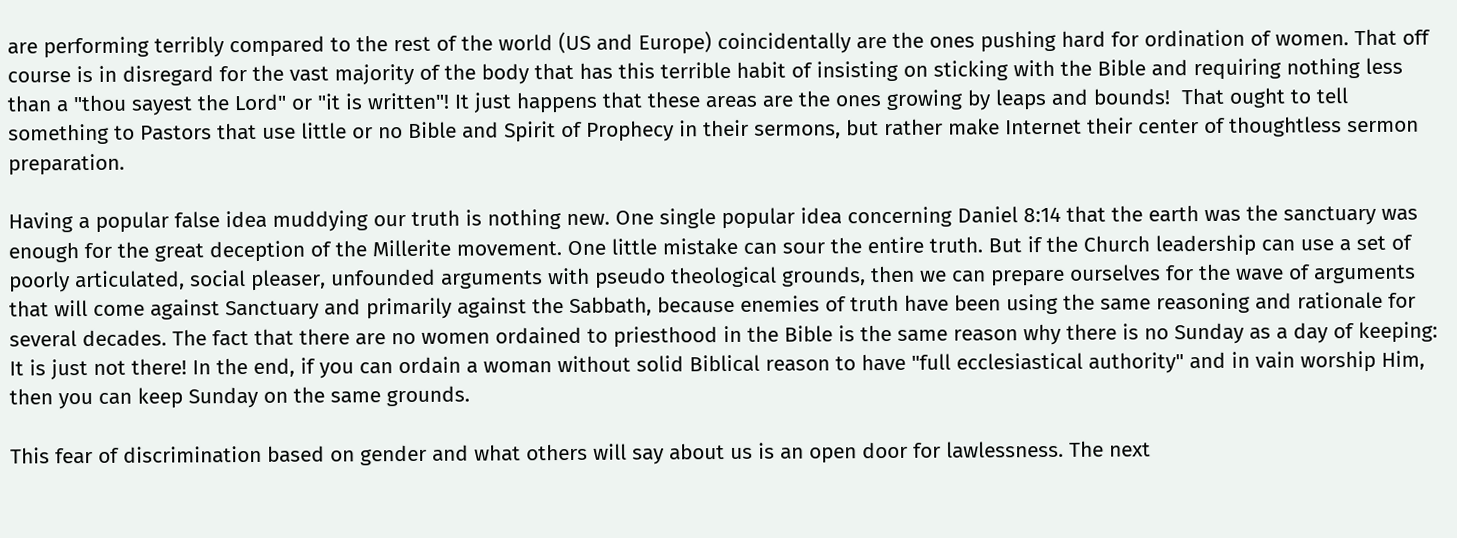are performing terribly compared to the rest of the world (US and Europe) coincidentally are the ones pushing hard for ordination of women. That off course is in disregard for the vast majority of the body that has this terrible habit of insisting on sticking with the Bible and requiring nothing less than a "thou sayest the Lord" or "it is written"! It just happens that these areas are the ones growing by leaps and bounds!  That ought to tell something to Pastors that use little or no Bible and Spirit of Prophecy in their sermons, but rather make Internet their center of thoughtless sermon preparation.

Having a popular false idea muddying our truth is nothing new. One single popular idea concerning Daniel 8:14 that the earth was the sanctuary was enough for the great deception of the Millerite movement. One little mistake can sour the entire truth. But if the Church leadership can use a set of poorly articulated, social pleaser, unfounded arguments with pseudo theological grounds, then we can prepare ourselves for the wave of arguments that will come against Sanctuary and primarily against the Sabbath, because enemies of truth have been using the same reasoning and rationale for several decades. The fact that there are no women ordained to priesthood in the Bible is the same reason why there is no Sunday as a day of keeping: It is just not there! In the end, if you can ordain a woman without solid Biblical reason to have "full ecclesiastical authority" and in vain worship Him, then you can keep Sunday on the same grounds.

This fear of discrimination based on gender and what others will say about us is an open door for lawlessness. The next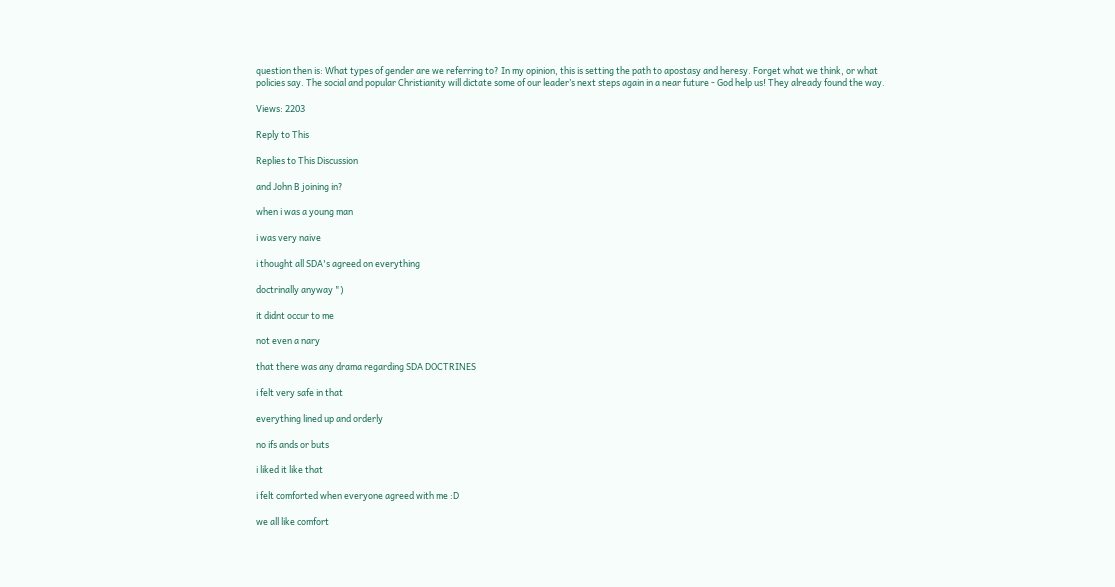question then is: What types of gender are we referring to? In my opinion, this is setting the path to apostasy and heresy. Forget what we think, or what policies say. The social and popular Christianity will dictate some of our leader’s next steps again in a near future - God help us! They already found the way.

Views: 2203

Reply to This

Replies to This Discussion

and John B joining in?

when i was a young man

i was very naive

i thought all SDA's agreed on everything

doctrinally anyway ")

it didnt occur to me

not even a nary

that there was any drama regarding SDA DOCTRINES

i felt very safe in that

everything lined up and orderly

no ifs ands or buts

i liked it like that

i felt comforted when everyone agreed with me :D

we all like comfort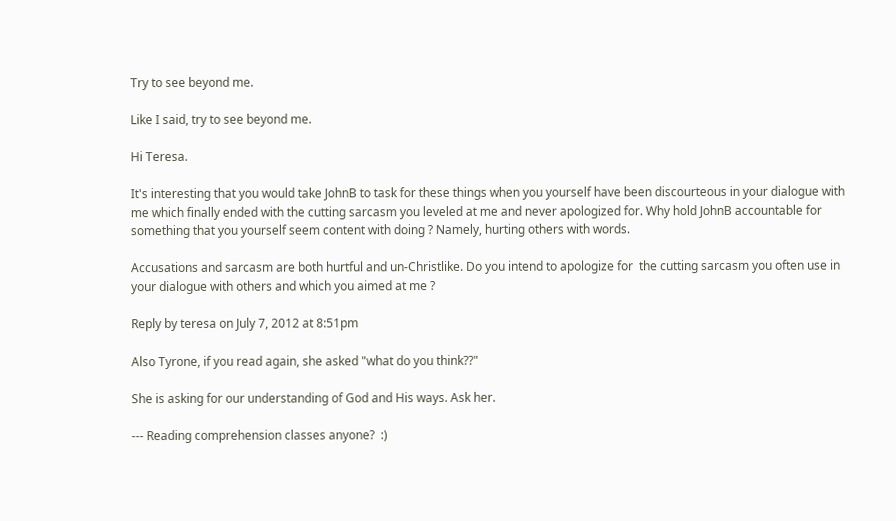Try to see beyond me.

Like I said, try to see beyond me.

Hi Teresa.

It's interesting that you would take JohnB to task for these things when you yourself have been discourteous in your dialogue with me which finally ended with the cutting sarcasm you leveled at me and never apologized for. Why hold JohnB accountable for something that you yourself seem content with doing ? Namely, hurting others with words.

Accusations and sarcasm are both hurtful and un-Christlike. Do you intend to apologize for  the cutting sarcasm you often use in your dialogue with others and which you aimed at me ?

Reply by teresa on July 7, 2012 at 8:51pm

Also Tyrone, if you read again, she asked "what do you think??"

She is asking for our understanding of God and His ways. Ask her.

--- Reading comprehension classes anyone?  :)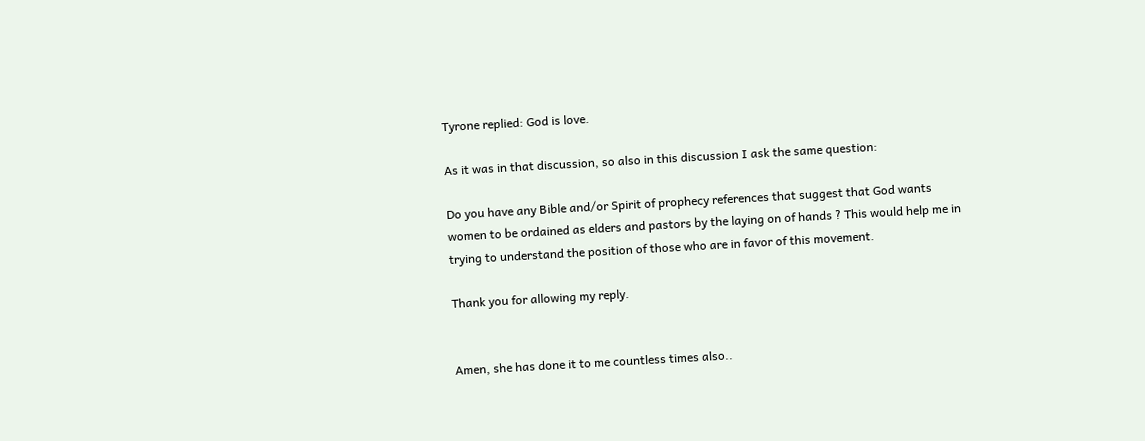Tyrone replied: God is love.

As it was in that discussion, so also in this discussion I ask the same question:

Do you have any Bible and/or Spirit of prophecy references that suggest that God wants women to be ordained as elders and pastors by the laying on of hands ? This would help me in trying to understand the position of those who are in favor of this movement.

Thank you for allowing my reply.


Amen, she has done it to me countless times also..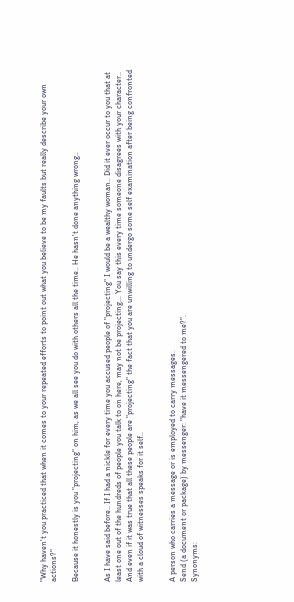"Why haven't you practiced that when it comes to your repeated efforts to point out what you believe to be my faults but really describe your own actions?"

Because it honestly is you "projecting" on him, as we all see you do with others all the time.. He hasn't done anything wrong..


As I have said before.. If I had a nickle for every time you accused people of "projecting" I would be a wealthy woman.. Did it ever occur to you that at least one out of the hundreds of people you talk to on here, may not be projecting... You say this every time someone disagrees with your character.. And even if it was true that all these people are "projecting" the fact that you are unwilling to undergo some self examination after being confronted with a cloud of witnesses speaks for it self..


A person who carries a message or is employed to carry messages.
Send (a document or package) by messenger: "have it messengered to me?".
Synonyms: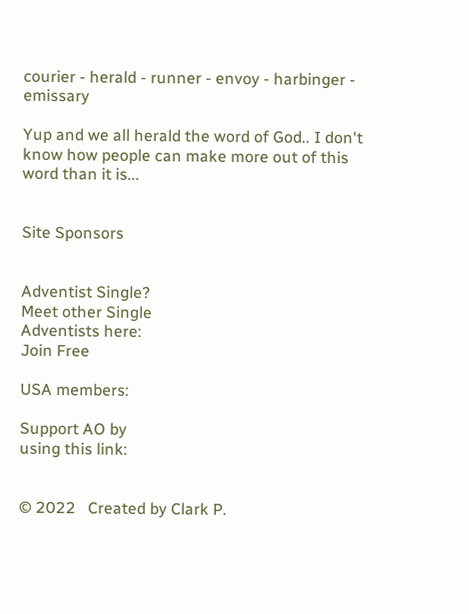courier - herald - runner - envoy - harbinger - emissary

Yup and we all herald the word of God.. I don't know how people can make more out of this word than it is...


Site Sponsors


Adventist Single?
Meet other Single
Adventists here:
Join Free

USA members:

Support AO by
using this link:


© 2022   Created by Clark P.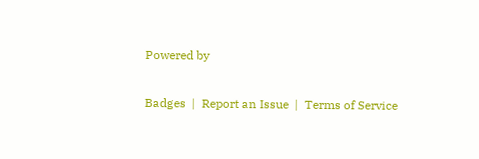Powered by

Badges  |  Report an Issue  |  Terms of Service